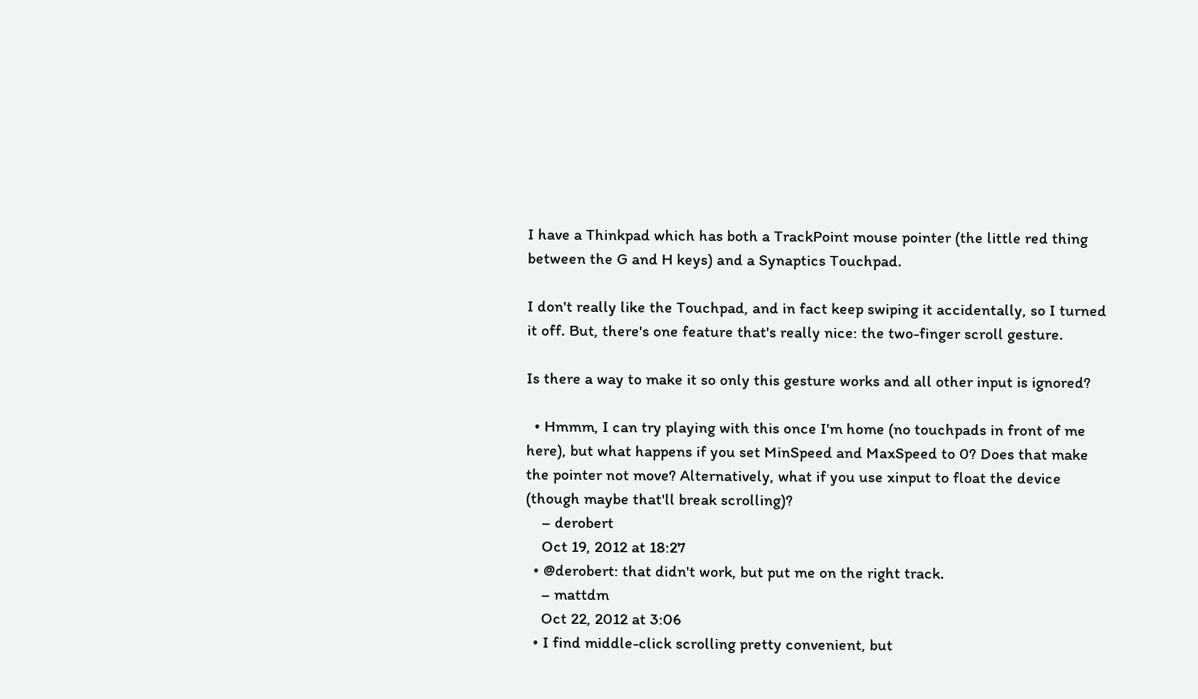I have a Thinkpad which has both a TrackPoint mouse pointer (the little red thing between the G and H keys) and a Synaptics Touchpad.

I don't really like the Touchpad, and in fact keep swiping it accidentally, so I turned it off. But, there's one feature that's really nice: the two-finger scroll gesture.

Is there a way to make it so only this gesture works and all other input is ignored?

  • Hmmm, I can try playing with this once I'm home (no touchpads in front of me here), but what happens if you set MinSpeed and MaxSpeed to 0? Does that make the pointer not move? Alternatively, what if you use xinput to float the device (though maybe that'll break scrolling)?
    – derobert
    Oct 19, 2012 at 18:27
  • @derobert: that didn't work, but put me on the right track.
    – mattdm
    Oct 22, 2012 at 3:06
  • I find middle-click scrolling pretty convenient, but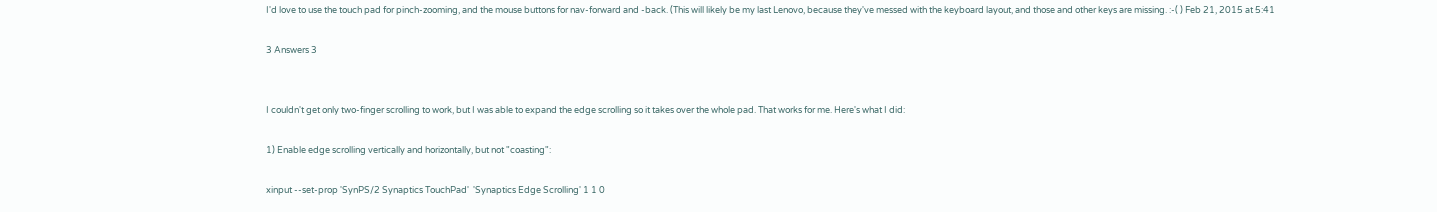I'd love to use the touch pad for pinch-zooming, and the mouse buttons for nav-forward and -back. (This will likely be my last Lenovo, because they've messed with the keyboard layout, and those and other keys are missing. :-( ) Feb 21, 2015 at 5:41

3 Answers 3


I couldn't get only two-finger scrolling to work, but I was able to expand the edge scrolling so it takes over the whole pad. That works for me. Here's what I did:

1) Enable edge scrolling vertically and horizontally, but not "coasting":

xinput --set-prop 'SynPS/2 Synaptics TouchPad'  'Synaptics Edge Scrolling' 1 1 0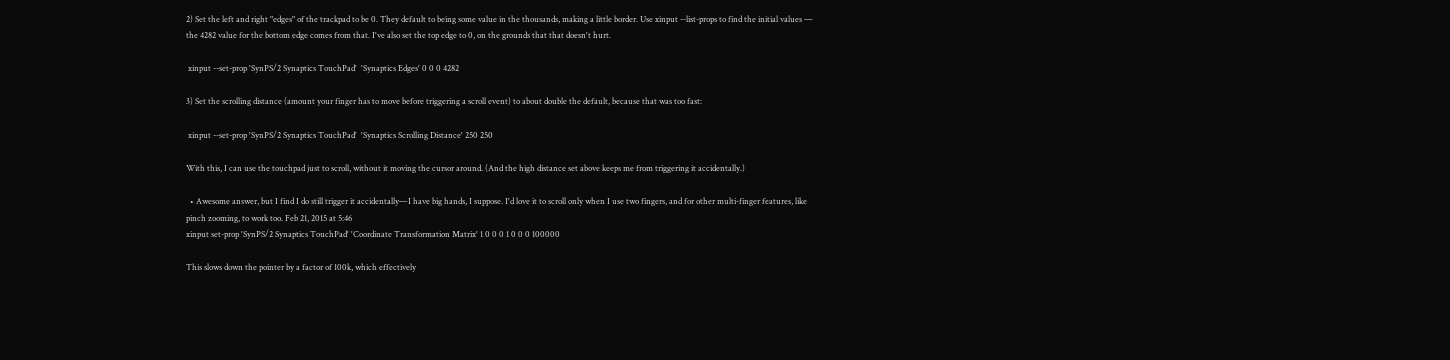2) Set the left and right "edges" of the trackpad to be 0. They default to being some value in the thousands, making a little border. Use xinput --list-props to find the initial values — the 4282 value for the bottom edge comes from that. I've also set the top edge to 0, on the grounds that that doesn't hurt.

 xinput --set-prop 'SynPS/2 Synaptics TouchPad'  'Synaptics Edges' 0 0 0 4282

3) Set the scrolling distance (amount your finger has to move before triggering a scroll event) to about double the default, because that was too fast:

 xinput --set-prop 'SynPS/2 Synaptics TouchPad'  'Synaptics Scrolling Distance' 250 250

With this, I can use the touchpad just to scroll, without it moving the cursor around. (And the high distance set above keeps me from triggering it accidentally.)

  • Awesome answer, but I find I do still trigger it accidentally—I have big hands, I suppose. I'd love it to scroll only when I use two fingers, and for other multi-finger features, like pinch zooming, to work too. Feb 21, 2015 at 5:46
xinput set-prop 'SynPS/2 Synaptics TouchPad' 'Coordinate Transformation Matrix' 1 0 0 0 1 0 0 0 100000

This slows down the pointer by a factor of 100k, which effectively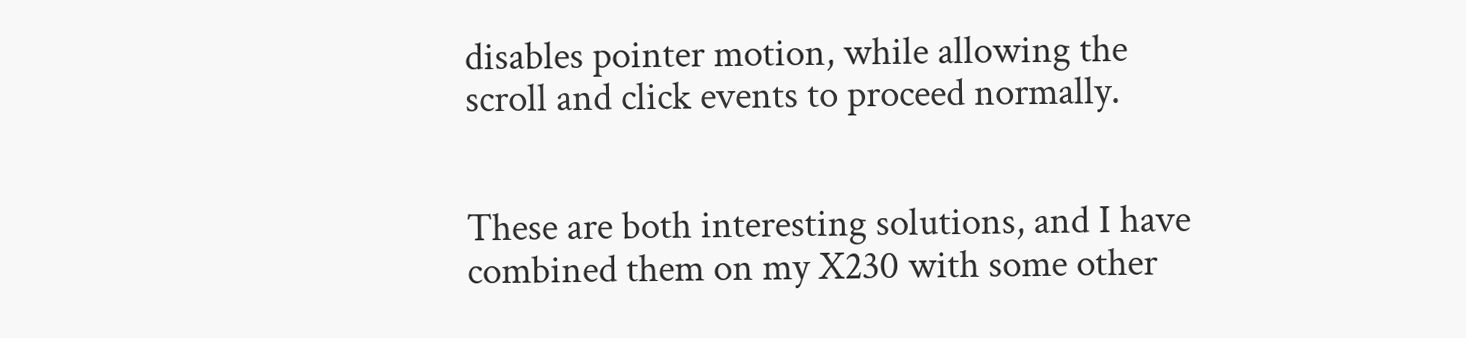disables pointer motion, while allowing the scroll and click events to proceed normally.


These are both interesting solutions, and I have combined them on my X230 with some other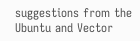suggestions from the Ubuntu and Vector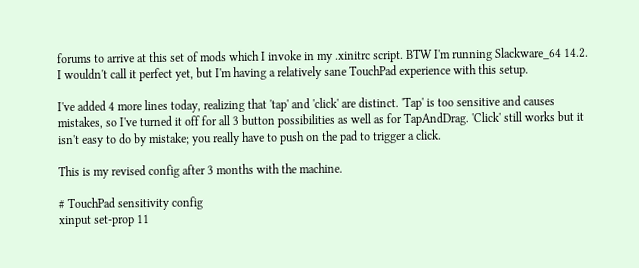forums to arrive at this set of mods which I invoke in my .xinitrc script. BTW I'm running Slackware_64 14.2. I wouldn't call it perfect yet, but I'm having a relatively sane TouchPad experience with this setup.

I've added 4 more lines today, realizing that 'tap' and 'click' are distinct. 'Tap' is too sensitive and causes mistakes, so I've turned it off for all 3 button possibilities as well as for TapAndDrag. 'Click' still works but it isn't easy to do by mistake; you really have to push on the pad to trigger a click.

This is my revised config after 3 months with the machine.

# TouchPad sensitivity config
xinput set-prop 11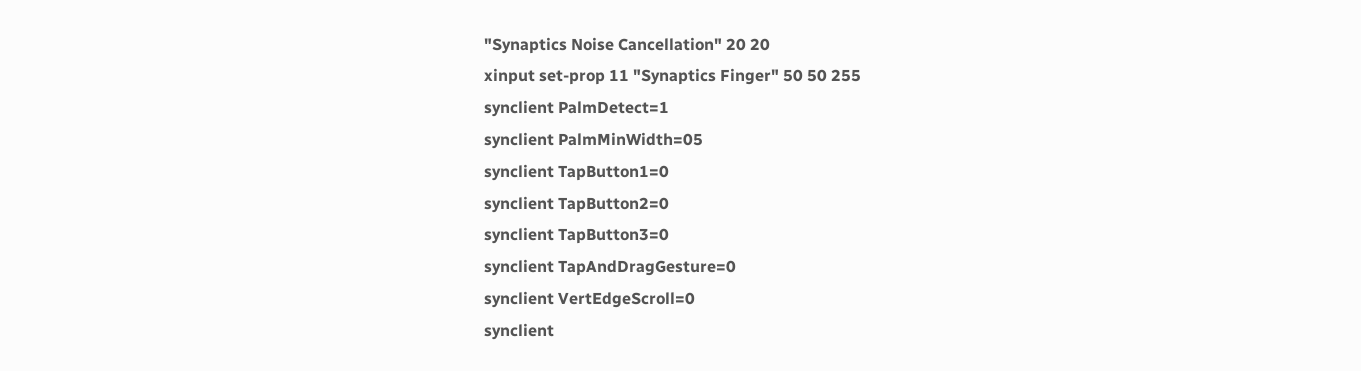"Synaptics Noise Cancellation" 20 20
xinput set-prop 11 "Synaptics Finger" 50 50 255
synclient PalmDetect=1
synclient PalmMinWidth=05
synclient TapButton1=0
synclient TapButton2=0
synclient TapButton3=0
synclient TapAndDragGesture=0
synclient VertEdgeScroll=0
synclient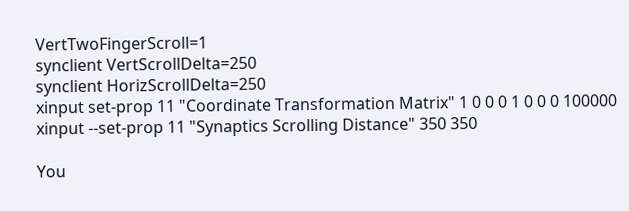VertTwoFingerScroll=1
synclient VertScrollDelta=250
synclient HorizScrollDelta=250
xinput set-prop 11 "Coordinate Transformation Matrix" 1 0 0 0 1 0 0 0 100000
xinput --set-prop 11 "Synaptics Scrolling Distance" 350 350

You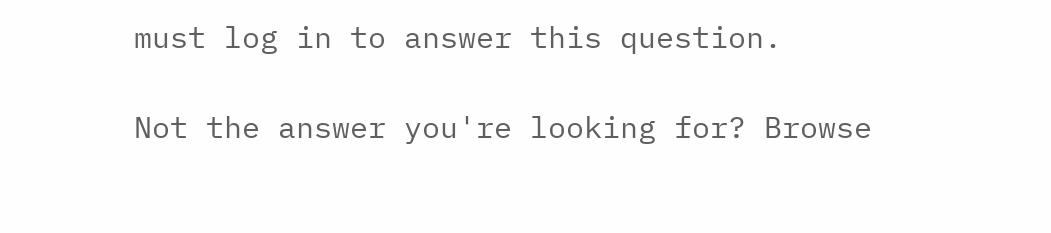must log in to answer this question.

Not the answer you're looking for? Browse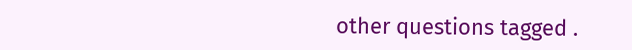other questions tagged .